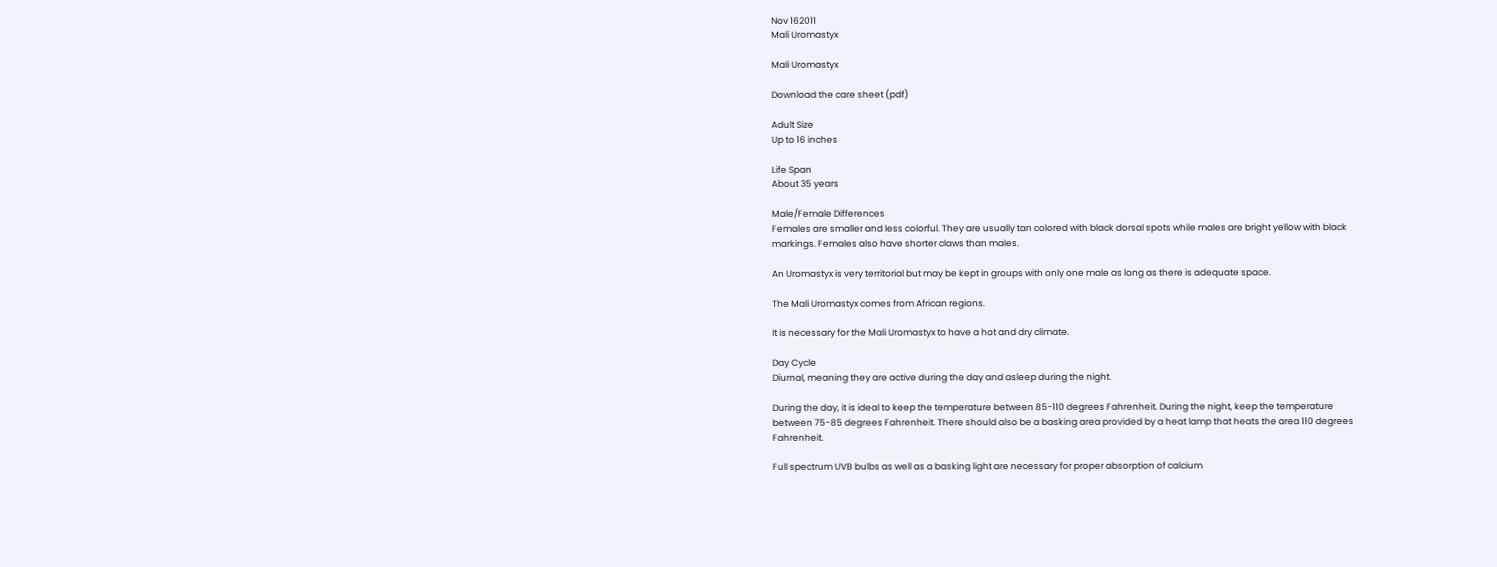Nov 162011
Mali Uromastyx

Mali Uromastyx

Download the care sheet (pdf)

Adult Size
Up to 16 inches

Life Span
About 35 years

Male/Female Differences
Females are smaller and less colorful. They are usually tan colored with black dorsal spots while males are bright yellow with black markings. Females also have shorter claws than males.

An Uromastyx is very territorial but may be kept in groups with only one male as long as there is adequate space.

The Mali Uromastyx comes from African regions.

It is necessary for the Mali Uromastyx to have a hot and dry climate.

Day Cycle
Diurnal, meaning they are active during the day and asleep during the night.

During the day, it is ideal to keep the temperature between 85-110 degrees Fahrenheit. During the night, keep the temperature between 75-85 degrees Fahrenheit. There should also be a basking area provided by a heat lamp that heats the area 110 degrees Fahrenheit.

Full spectrum UVB bulbs as well as a basking light are necessary for proper absorption of calcium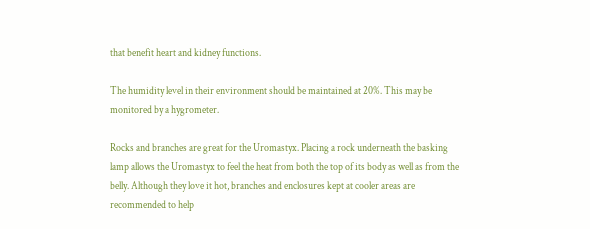that benefit heart and kidney functions.

The humidity level in their environment should be maintained at 20%. This may be monitored by a hygrometer.

Rocks and branches are great for the Uromastyx. Placing a rock underneath the basking lamp allows the Uromastyx to feel the heat from both the top of its body as well as from the belly. Although they love it hot, branches and enclosures kept at cooler areas are recommended to help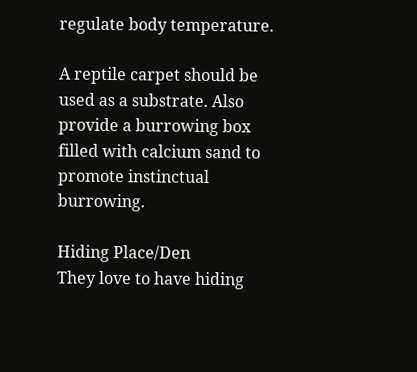regulate body temperature.

A reptile carpet should be used as a substrate. Also provide a burrowing box filled with calcium sand to promote instinctual burrowing.

Hiding Place/Den
They love to have hiding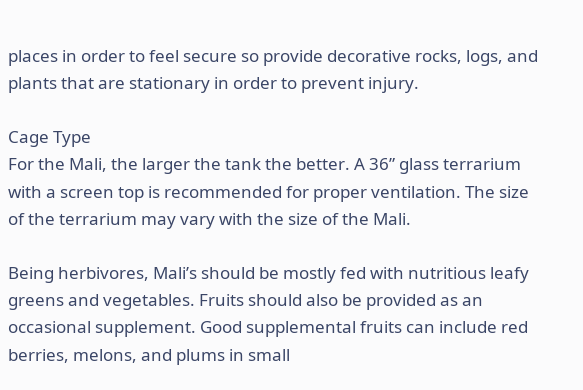places in order to feel secure so provide decorative rocks, logs, and plants that are stationary in order to prevent injury.

Cage Type
For the Mali, the larger the tank the better. A 36” glass terrarium with a screen top is recommended for proper ventilation. The size of the terrarium may vary with the size of the Mali.

Being herbivores, Mali’s should be mostly fed with nutritious leafy greens and vegetables. Fruits should also be provided as an occasional supplement. Good supplemental fruits can include red berries, melons, and plums in small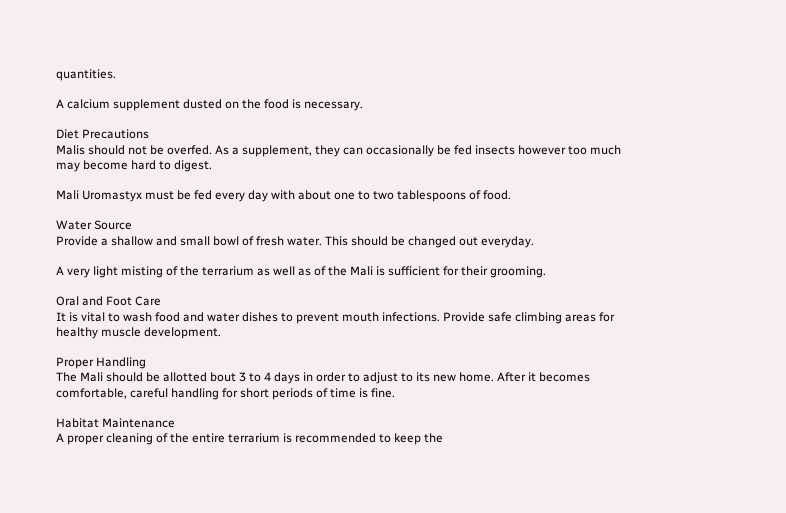quantities.

A calcium supplement dusted on the food is necessary.

Diet Precautions
Malis should not be overfed. As a supplement, they can occasionally be fed insects however too much may become hard to digest.

Mali Uromastyx must be fed every day with about one to two tablespoons of food.

Water Source
Provide a shallow and small bowl of fresh water. This should be changed out everyday.

A very light misting of the terrarium as well as of the Mali is sufficient for their grooming.

Oral and Foot Care
It is vital to wash food and water dishes to prevent mouth infections. Provide safe climbing areas for healthy muscle development.

Proper Handling
The Mali should be allotted bout 3 to 4 days in order to adjust to its new home. After it becomes comfortable, careful handling for short periods of time is fine.

Habitat Maintenance
A proper cleaning of the entire terrarium is recommended to keep the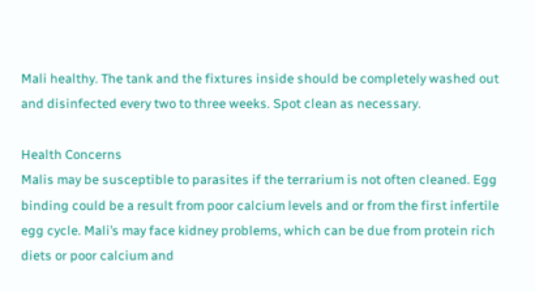Mali healthy. The tank and the fixtures inside should be completely washed out and disinfected every two to three weeks. Spot clean as necessary.

Health Concerns
Malis may be susceptible to parasites if the terrarium is not often cleaned. Egg binding could be a result from poor calcium levels and or from the first infertile egg cycle. Mali’s may face kidney problems, which can be due from protein rich diets or poor calcium and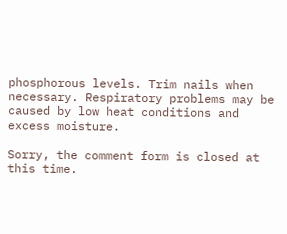phosphorous levels. Trim nails when necessary. Respiratory problems may be caused by low heat conditions and excess moisture.

Sorry, the comment form is closed at this time.